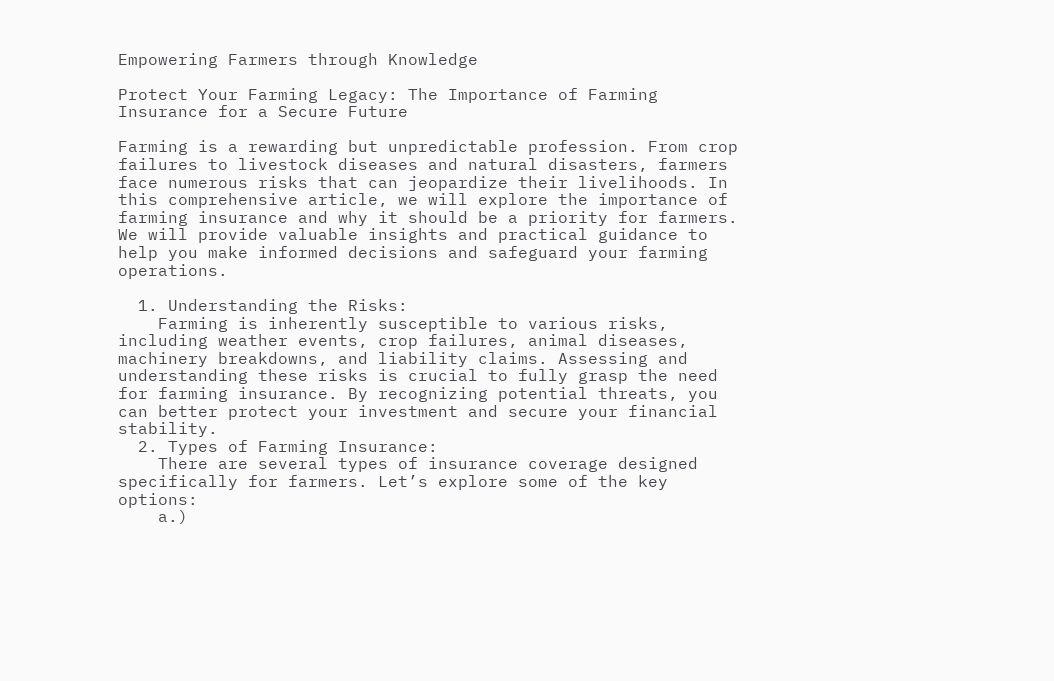Empowering Farmers through Knowledge

Protect Your Farming Legacy: The Importance of Farming Insurance for a Secure Future

Farming is a rewarding but unpredictable profession. From crop failures to livestock diseases and natural disasters, farmers face numerous risks that can jeopardize their livelihoods. In this comprehensive article, we will explore the importance of farming insurance and why it should be a priority for farmers. We will provide valuable insights and practical guidance to help you make informed decisions and safeguard your farming operations.

  1. Understanding the Risks:
    Farming is inherently susceptible to various risks, including weather events, crop failures, animal diseases, machinery breakdowns, and liability claims. Assessing and understanding these risks is crucial to fully grasp the need for farming insurance. By recognizing potential threats, you can better protect your investment and secure your financial stability.
  2. Types of Farming Insurance:
    There are several types of insurance coverage designed specifically for farmers. Let’s explore some of the key options:
    a.)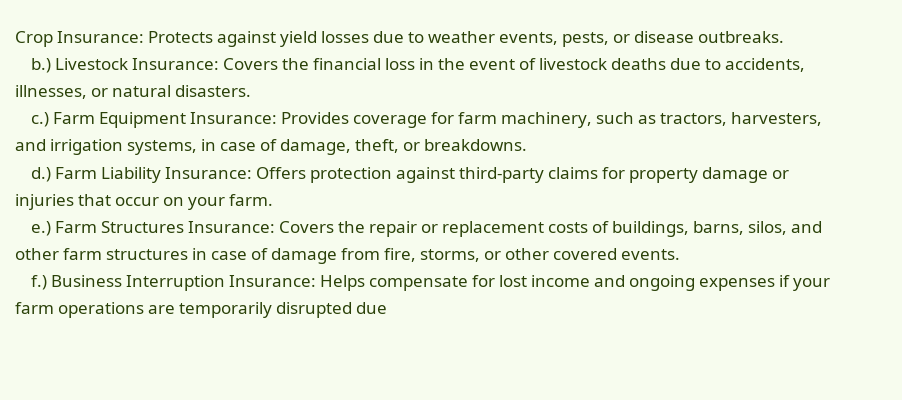Crop Insurance: Protects against yield losses due to weather events, pests, or disease outbreaks.
    b.) Livestock Insurance: Covers the financial loss in the event of livestock deaths due to accidents, illnesses, or natural disasters.
    c.) Farm Equipment Insurance: Provides coverage for farm machinery, such as tractors, harvesters, and irrigation systems, in case of damage, theft, or breakdowns.
    d.) Farm Liability Insurance: Offers protection against third-party claims for property damage or injuries that occur on your farm.
    e.) Farm Structures Insurance: Covers the repair or replacement costs of buildings, barns, silos, and other farm structures in case of damage from fire, storms, or other covered events.
    f.) Business Interruption Insurance: Helps compensate for lost income and ongoing expenses if your farm operations are temporarily disrupted due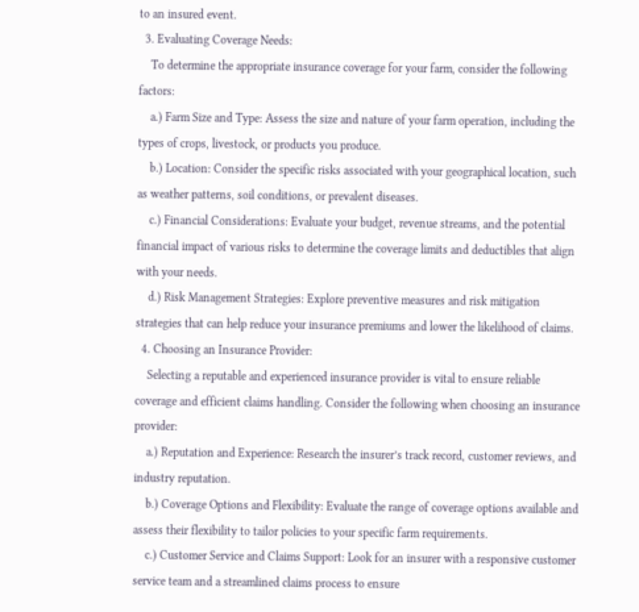to an insured event.
  3. Evaluating Coverage Needs:
    To determine the appropriate insurance coverage for your farm, consider the following factors:
    a.) Farm Size and Type: Assess the size and nature of your farm operation, including the types of crops, livestock, or products you produce.
    b.) Location: Consider the specific risks associated with your geographical location, such as weather patterns, soil conditions, or prevalent diseases.
    c.) Financial Considerations: Evaluate your budget, revenue streams, and the potential financial impact of various risks to determine the coverage limits and deductibles that align with your needs.
    d.) Risk Management Strategies: Explore preventive measures and risk mitigation strategies that can help reduce your insurance premiums and lower the likelihood of claims.
  4. Choosing an Insurance Provider:
    Selecting a reputable and experienced insurance provider is vital to ensure reliable coverage and efficient claims handling. Consider the following when choosing an insurance provider:
    a.) Reputation and Experience: Research the insurer’s track record, customer reviews, and industry reputation.
    b.) Coverage Options and Flexibility: Evaluate the range of coverage options available and assess their flexibility to tailor policies to your specific farm requirements.
    c.) Customer Service and Claims Support: Look for an insurer with a responsive customer service team and a streamlined claims process to ensure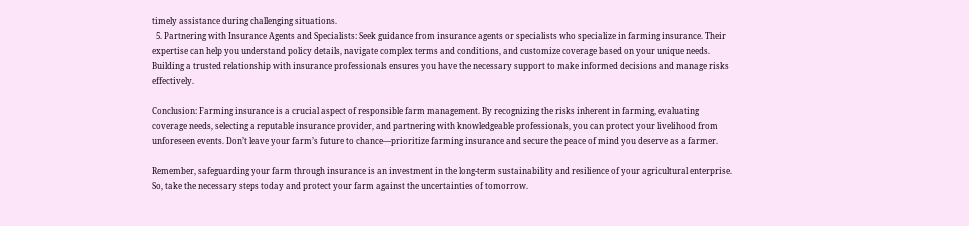timely assistance during challenging situations.
  5. Partnering with Insurance Agents and Specialists: Seek guidance from insurance agents or specialists who specialize in farming insurance. Their expertise can help you understand policy details, navigate complex terms and conditions, and customize coverage based on your unique needs. Building a trusted relationship with insurance professionals ensures you have the necessary support to make informed decisions and manage risks effectively.

Conclusion: Farming insurance is a crucial aspect of responsible farm management. By recognizing the risks inherent in farming, evaluating coverage needs, selecting a reputable insurance provider, and partnering with knowledgeable professionals, you can protect your livelihood from unforeseen events. Don’t leave your farm’s future to chance—prioritize farming insurance and secure the peace of mind you deserve as a farmer.

Remember, safeguarding your farm through insurance is an investment in the long-term sustainability and resilience of your agricultural enterprise. So, take the necessary steps today and protect your farm against the uncertainties of tomorrow.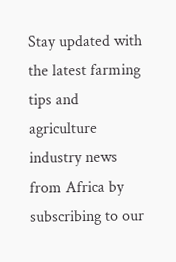Stay updated with the latest farming tips and agriculture industry news from Africa by subscribing to our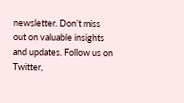newsletter. Don’t miss out on valuable insights and updates. Follow us on Twitter,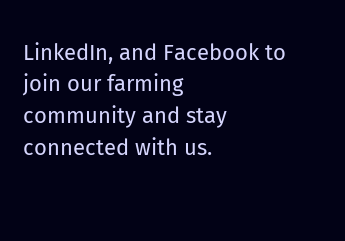LinkedIn, and Facebook to join our farming community and stay connected with us.